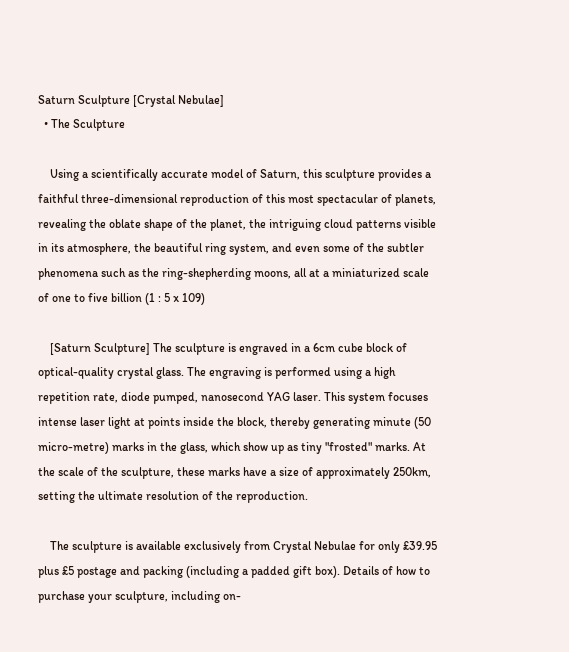Saturn Sculpture [Crystal Nebulae]
  • The Sculpture

    Using a scientifically accurate model of Saturn, this sculpture provides a faithful three-dimensional reproduction of this most spectacular of planets, revealing the oblate shape of the planet, the intriguing cloud patterns visible in its atmosphere, the beautiful ring system, and even some of the subtler phenomena such as the ring-shepherding moons, all at a miniaturized scale of one to five billion (1 : 5 x 109)

    [Saturn Sculpture] The sculpture is engraved in a 6cm cube block of optical-quality crystal glass. The engraving is performed using a high repetition rate, diode pumped, nanosecond YAG laser. This system focuses intense laser light at points inside the block, thereby generating minute (50 micro-metre) marks in the glass, which show up as tiny "frosted" marks. At the scale of the sculpture, these marks have a size of approximately 250km, setting the ultimate resolution of the reproduction.

    The sculpture is available exclusively from Crystal Nebulae for only £39.95 plus £5 postage and packing (including a padded gift box). Details of how to purchase your sculpture, including on-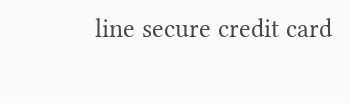line secure credit card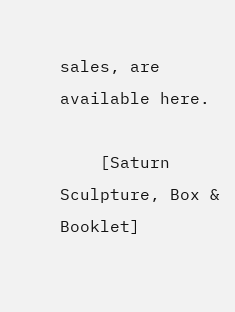sales, are available here.

    [Saturn Sculpture, Box & Booklet]